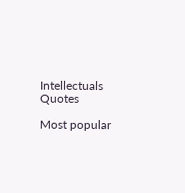Intellectuals Quotes

Most popular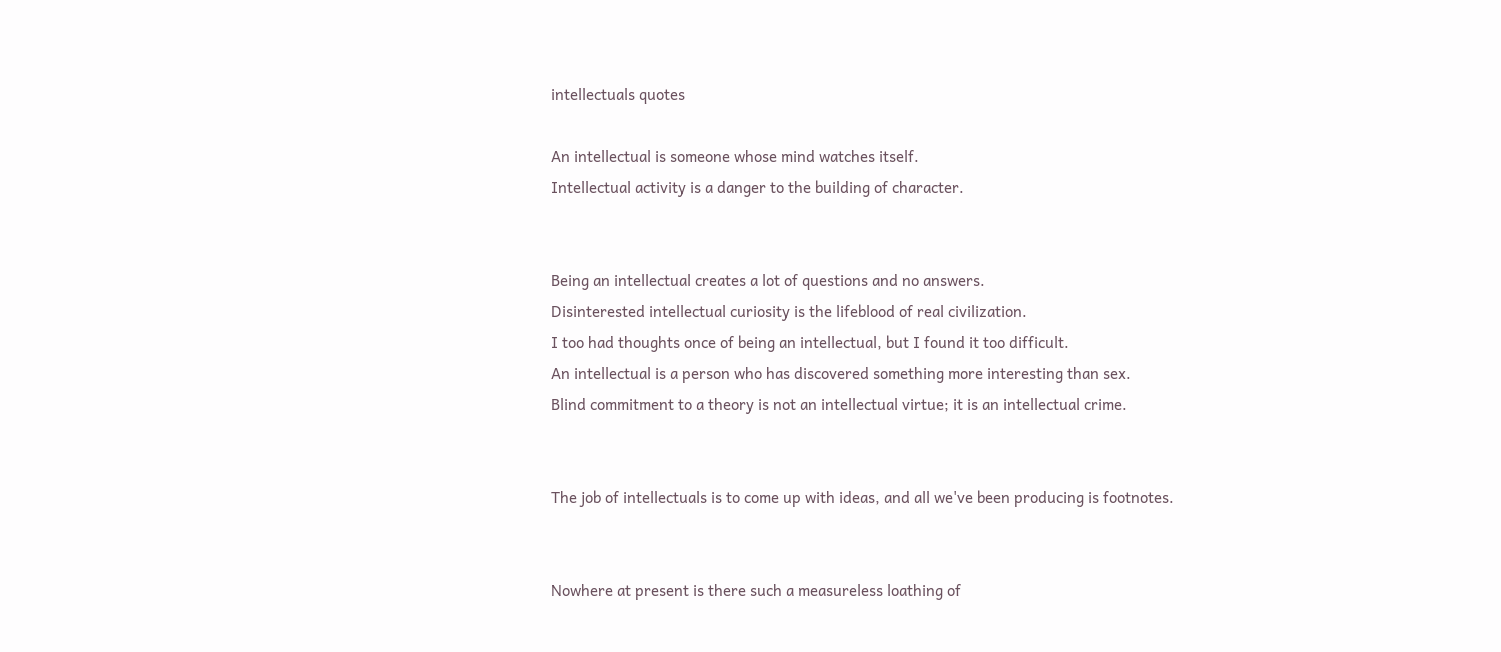intellectuals quotes

An intellectual is someone whose mind watches itself.
Intellectual activity is a danger to the building of character.


Being an intellectual creates a lot of questions and no answers.
Disinterested intellectual curiosity is the lifeblood of real civilization.
I too had thoughts once of being an intellectual, but I found it too difficult.
An intellectual is a person who has discovered something more interesting than sex.
Blind commitment to a theory is not an intellectual virtue; it is an intellectual crime.


The job of intellectuals is to come up with ideas, and all we've been producing is footnotes.


Nowhere at present is there such a measureless loathing of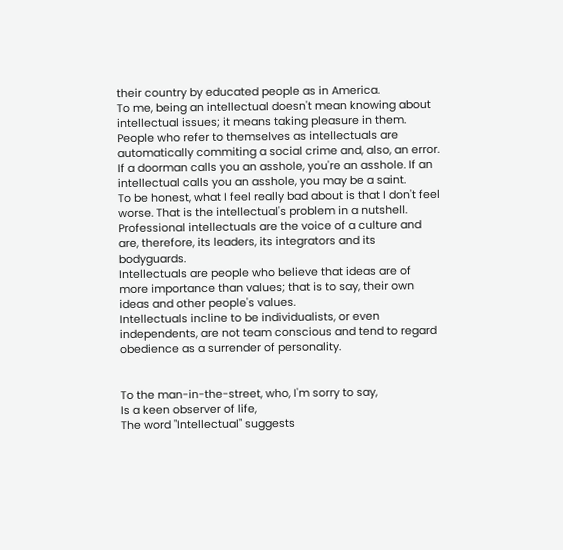their country by educated people as in America.
To me, being an intellectual doesn't mean knowing about intellectual issues; it means taking pleasure in them.
People who refer to themselves as intellectuals are automatically commiting a social crime and, also, an error.
If a doorman calls you an asshole, you're an asshole. If an intellectual calls you an asshole, you may be a saint.
To be honest, what I feel really bad about is that I don't feel worse. That is the intellectual's problem in a nutshell.
Professional intellectuals are the voice of a culture and are, therefore, its leaders, its integrators and its bodyguards.
Intellectuals are people who believe that ideas are of more importance than values; that is to say, their own ideas and other people's values.
Intellectuals incline to be individualists, or even independents, are not team conscious and tend to regard obedience as a surrender of personality.


To the man-in-the-street, who, I'm sorry to say,
Is a keen observer of life,
The word "Intellectual" suggests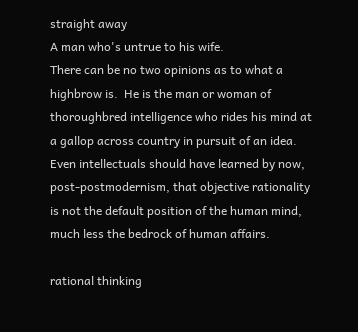straight away
A man who's untrue to his wife.
There can be no two opinions as to what a highbrow is.  He is the man or woman of thoroughbred intelligence who rides his mind at a gallop across country in pursuit of an idea.
Even intellectuals should have learned by now, post-postmodernism, that objective rationality is not the default position of the human mind, much less the bedrock of human affairs.

rational thinking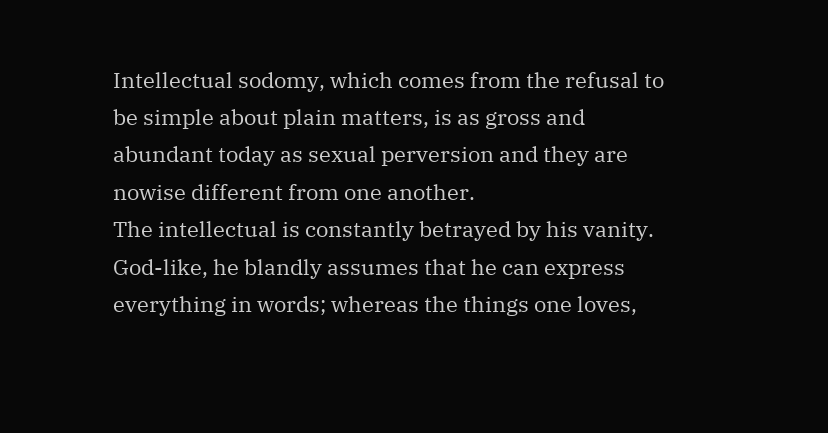Intellectual sodomy, which comes from the refusal to be simple about plain matters, is as gross and abundant today as sexual perversion and they are nowise different from one another.
The intellectual is constantly betrayed by his vanity.  God-like, he blandly assumes that he can express everything in words; whereas the things one loves,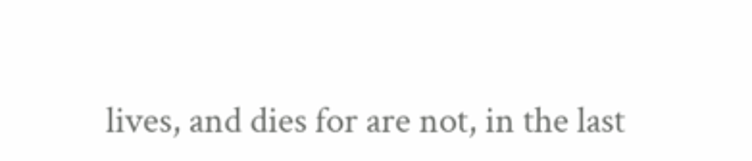lives, and dies for are not, in the last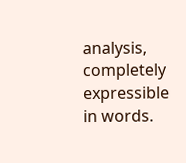analysis, completely expressible in words.